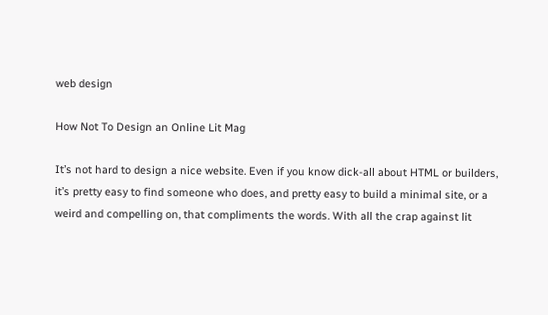web design

How Not To Design an Online Lit Mag

It’s not hard to design a nice website. Even if you know dick-all about HTML or builders, it’s pretty easy to find someone who does, and pretty easy to build a minimal site, or a weird and compelling on, that compliments the words. With all the crap against lit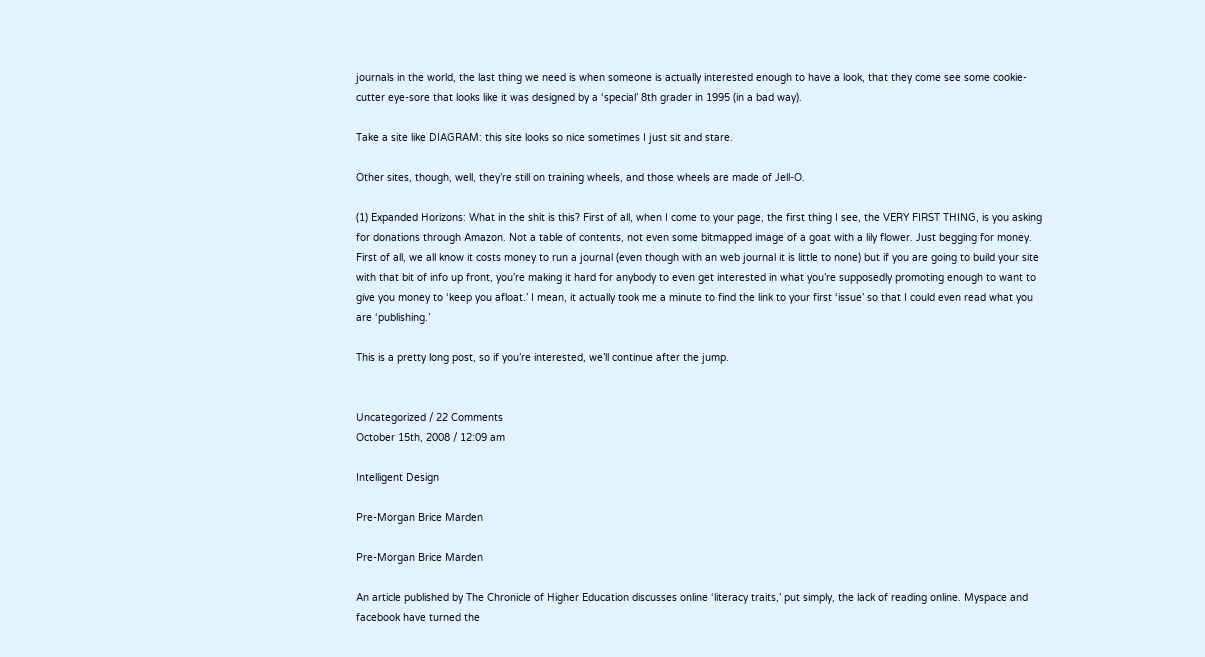journals in the world, the last thing we need is when someone is actually interested enough to have a look, that they come see some cookie-cutter eye-sore that looks like it was designed by a ‘special’ 8th grader in 1995 (in a bad way).

Take a site like DIAGRAM: this site looks so nice sometimes I just sit and stare.

Other sites, though, well, they’re still on training wheels, and those wheels are made of Jell-O.

(1) Expanded Horizons: What in the shit is this? First of all, when I come to your page, the first thing I see, the VERY FIRST THING, is you asking for donations through Amazon. Not a table of contents, not even some bitmapped image of a goat with a lily flower. Just begging for money. First of all, we all know it costs money to run a journal (even though with an web journal it is little to none) but if you are going to build your site with that bit of info up front, you’re making it hard for anybody to even get interested in what you’re supposedly promoting enough to want to give you money to ‘keep you afloat.’ I mean, it actually took me a minute to find the link to your first ‘issue’ so that I could even read what you are ‘publishing.’

This is a pretty long post, so if you’re interested, we’ll continue after the jump.


Uncategorized / 22 Comments
October 15th, 2008 / 12:09 am

Intelligent Design

Pre-Morgan Brice Marden

Pre-Morgan Brice Marden

An article published by The Chronicle of Higher Education discusses online ‘literacy traits,’ put simply, the lack of reading online. Myspace and facebook have turned the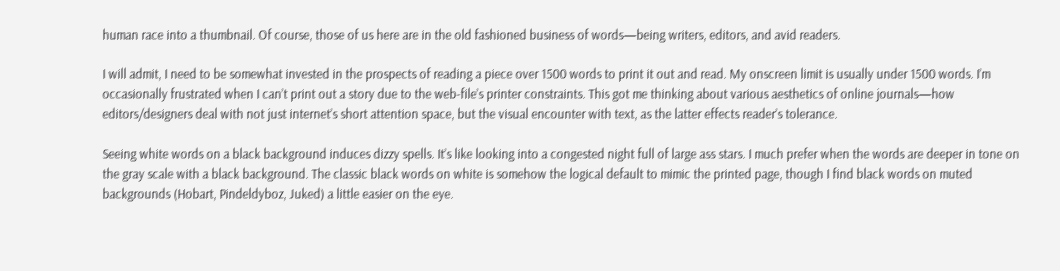human race into a thumbnail. Of course, those of us here are in the old fashioned business of words—being writers, editors, and avid readers.

I will admit, I need to be somewhat invested in the prospects of reading a piece over 1500 words to print it out and read. My onscreen limit is usually under 1500 words. I’m occasionally frustrated when I can’t print out a story due to the web-file’s printer constraints. This got me thinking about various aesthetics of online journals—how editors/designers deal with not just internet’s short attention space, but the visual encounter with text, as the latter effects reader’s tolerance.

Seeing white words on a black background induces dizzy spells. It’s like looking into a congested night full of large ass stars. I much prefer when the words are deeper in tone on the gray scale with a black background. The classic black words on white is somehow the logical default to mimic the printed page, though I find black words on muted backgrounds (Hobart, Pindeldyboz, Juked) a little easier on the eye.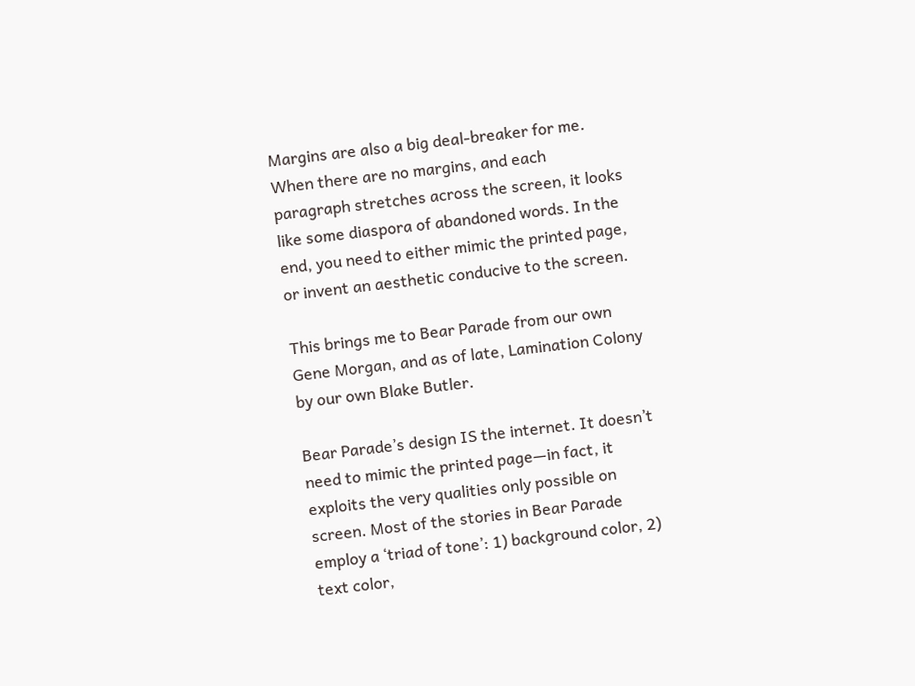Margins are also a big deal-breaker for me. When there are no margins, and each paragraph stretches across the screen, it looks like some diaspora of abandoned words. In the end, you need to either mimic the printed page, or invent an aesthetic conducive to the screen.

This brings me to Bear Parade from our own Gene Morgan, and as of late, Lamination Colony by our own Blake Butler.

Bear Parade’s design IS the internet. It doesn’t need to mimic the printed page—in fact, it exploits the very qualities only possible on screen. Most of the stories in Bear Parade employ a ‘triad of tone’: 1) background color, 2) text color,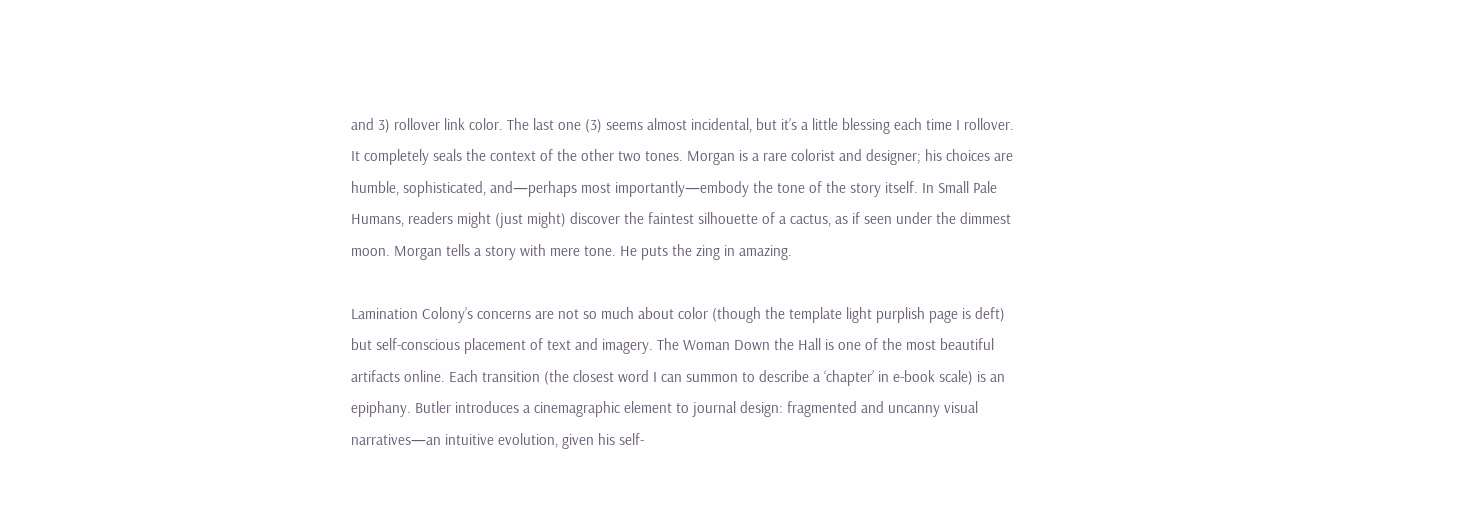and 3) rollover link color. The last one (3) seems almost incidental, but it’s a little blessing each time I rollover. It completely seals the context of the other two tones. Morgan is a rare colorist and designer; his choices are humble, sophisticated, and—perhaps most importantly—embody the tone of the story itself. In Small Pale Humans, readers might (just might) discover the faintest silhouette of a cactus, as if seen under the dimmest moon. Morgan tells a story with mere tone. He puts the zing in amazing.

Lamination Colony’s concerns are not so much about color (though the template light purplish page is deft) but self-conscious placement of text and imagery. The Woman Down the Hall is one of the most beautiful artifacts online. Each transition (the closest word I can summon to describe a ‘chapter’ in e-book scale) is an epiphany. Butler introduces a cinemagraphic element to journal design: fragmented and uncanny visual narratives—an intuitive evolution, given his self-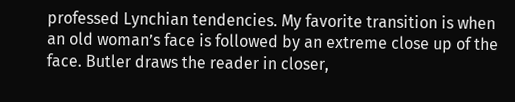professed Lynchian tendencies. My favorite transition is when an old woman’s face is followed by an extreme close up of the face. Butler draws the reader in closer,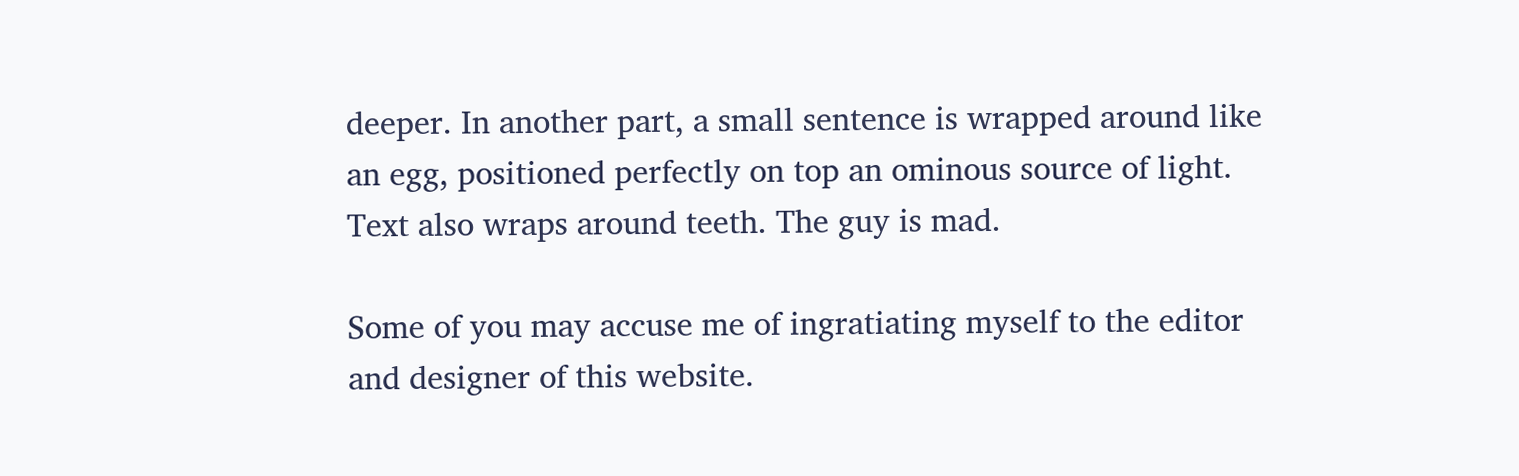deeper. In another part, a small sentence is wrapped around like an egg, positioned perfectly on top an ominous source of light. Text also wraps around teeth. The guy is mad.

Some of you may accuse me of ingratiating myself to the editor and designer of this website.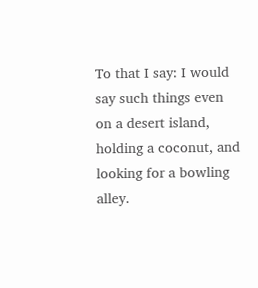To that I say: I would say such things even on a desert island, holding a coconut, and looking for a bowling alley.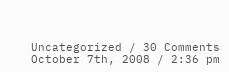Uncategorized / 30 Comments
October 7th, 2008 / 2:36 pm